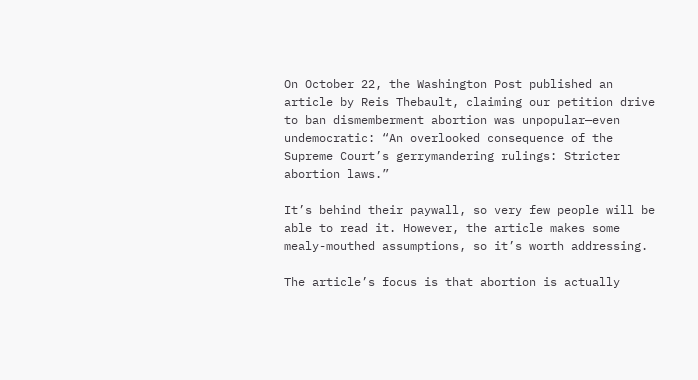On October 22, the Washington Post published an article by Reis Thebault, claiming our petition drive to ban dismemberment abortion was unpopular—even undemocratic: “An overlooked consequence of the Supreme Court’s gerrymandering rulings: Stricter abortion laws.”

It’s behind their paywall, so very few people will be able to read it. However, the article makes some mealy-mouthed assumptions, so it’s worth addressing.

The article’s focus is that abortion is actually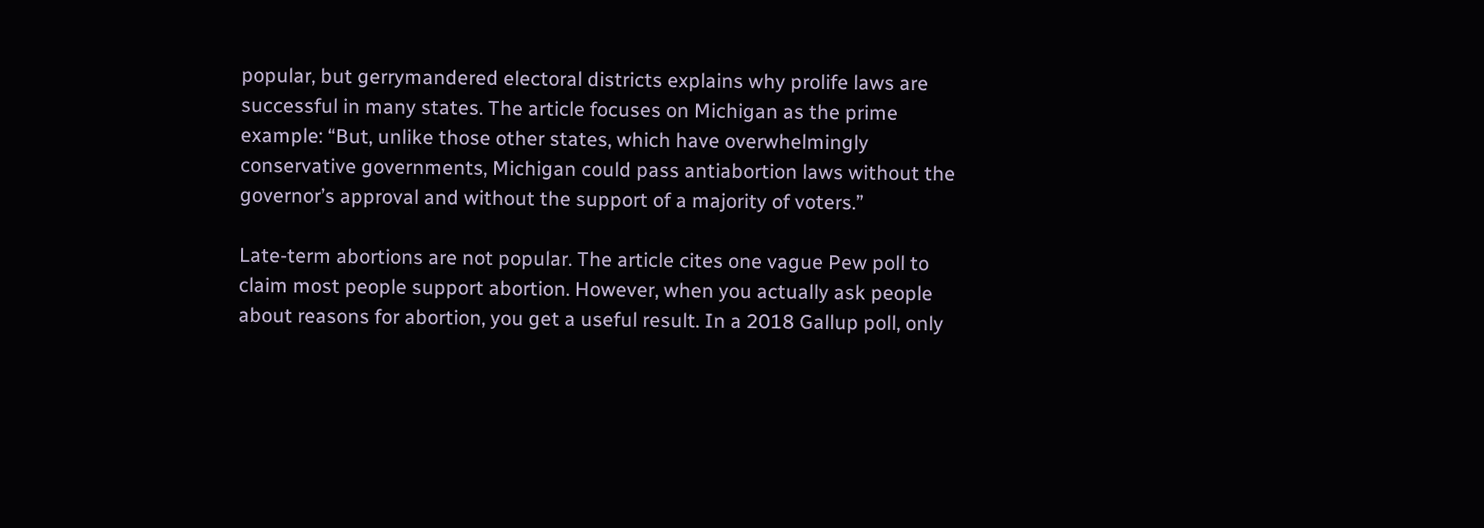popular, but gerrymandered electoral districts explains why prolife laws are successful in many states. The article focuses on Michigan as the prime example: “But, unlike those other states, which have overwhelmingly conservative governments, Michigan could pass antiabortion laws without the governor’s approval and without the support of a majority of voters.”

Late-term abortions are not popular. The article cites one vague Pew poll to claim most people support abortion. However, when you actually ask people about reasons for abortion, you get a useful result. In a 2018 Gallup poll, only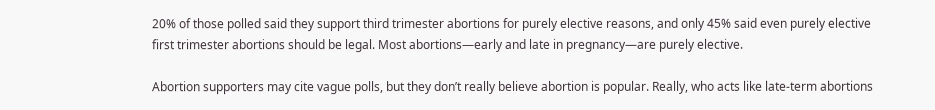20% of those polled said they support third trimester abortions for purely elective reasons, and only 45% said even purely elective first trimester abortions should be legal. Most abortions—early and late in pregnancy—are purely elective.

Abortion supporters may cite vague polls, but they don’t really believe abortion is popular. Really, who acts like late-term abortions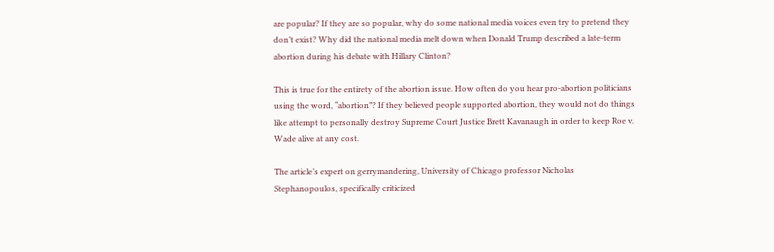are popular? If they are so popular, why do some national media voices even try to pretend they don’t exist? Why did the national media melt down when Donald Trump described a late-term abortion during his debate with Hillary Clinton?

This is true for the entirety of the abortion issue. How often do you hear pro-abortion politicians using the word, “abortion”? If they believed people supported abortion, they would not do things like attempt to personally destroy Supreme Court Justice Brett Kavanaugh in order to keep Roe v. Wade alive at any cost.

The article’s expert on gerrymandering, University of Chicago professor Nicholas Stephanopoulos, specifically criticized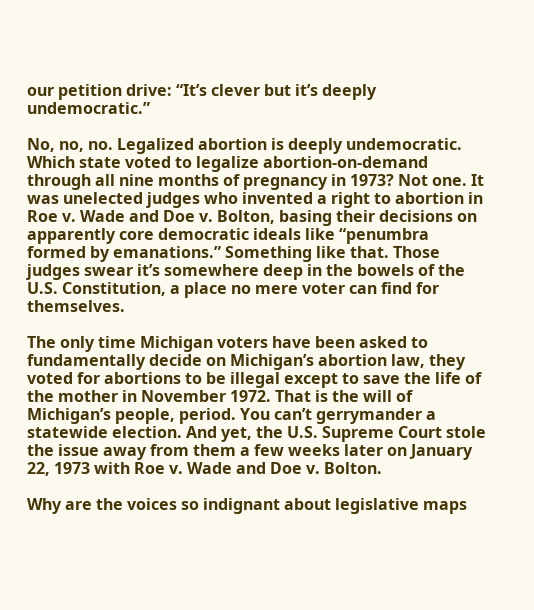our petition drive: “It’s clever but it’s deeply undemocratic.”

No, no, no. Legalized abortion is deeply undemocratic. Which state voted to legalize abortion-on-demand through all nine months of pregnancy in 1973? Not one. It was unelected judges who invented a right to abortion in Roe v. Wade and Doe v. Bolton, basing their decisions on apparently core democratic ideals like “penumbra formed by emanations.” Something like that. Those judges swear it’s somewhere deep in the bowels of the U.S. Constitution, a place no mere voter can find for themselves.

The only time Michigan voters have been asked to fundamentally decide on Michigan’s abortion law, they voted for abortions to be illegal except to save the life of the mother in November 1972. That is the will of Michigan’s people, period. You can’t gerrymander a statewide election. And yet, the U.S. Supreme Court stole the issue away from them a few weeks later on January 22, 1973 with Roe v. Wade and Doe v. Bolton.

Why are the voices so indignant about legislative maps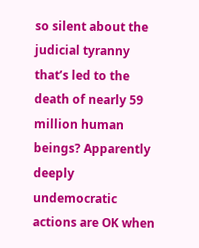so silent about the judicial tyranny that’s led to the death of nearly 59 million human beings? Apparently deeply undemocratic actions are OK when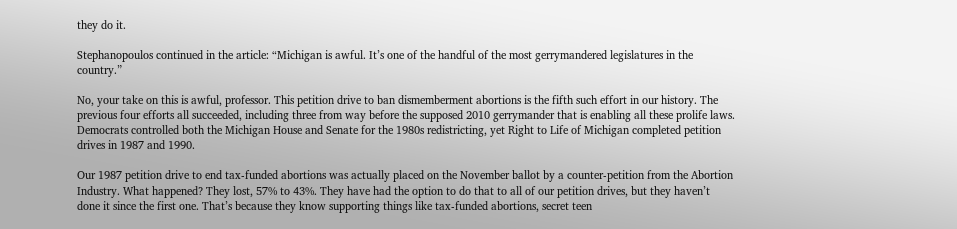they do it.

Stephanopoulos continued in the article: “Michigan is awful. It’s one of the handful of the most gerrymandered legislatures in the country.”

No, your take on this is awful, professor. This petition drive to ban dismemberment abortions is the fifth such effort in our history. The previous four efforts all succeeded, including three from way before the supposed 2010 gerrymander that is enabling all these prolife laws. Democrats controlled both the Michigan House and Senate for the 1980s redistricting, yet Right to Life of Michigan completed petition drives in 1987 and 1990.

Our 1987 petition drive to end tax-funded abortions was actually placed on the November ballot by a counter-petition from the Abortion Industry. What happened? They lost, 57% to 43%. They have had the option to do that to all of our petition drives, but they haven’t done it since the first one. That’s because they know supporting things like tax-funded abortions, secret teen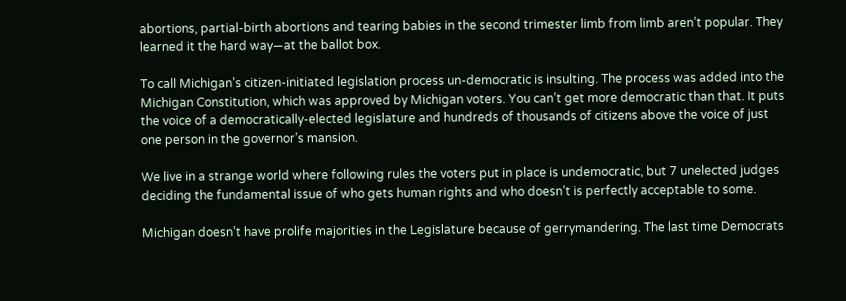abortions, partial-birth abortions and tearing babies in the second trimester limb from limb aren’t popular. They learned it the hard way—at the ballot box.

To call Michigan’s citizen-initiated legislation process un-democratic is insulting. The process was added into the Michigan Constitution, which was approved by Michigan voters. You can’t get more democratic than that. It puts the voice of a democratically-elected legislature and hundreds of thousands of citizens above the voice of just one person in the governor’s mansion.

We live in a strange world where following rules the voters put in place is undemocratic, but 7 unelected judges deciding the fundamental issue of who gets human rights and who doesn’t is perfectly acceptable to some.

Michigan doesn’t have prolife majorities in the Legislature because of gerrymandering. The last time Democrats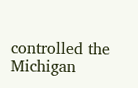controlled the Michigan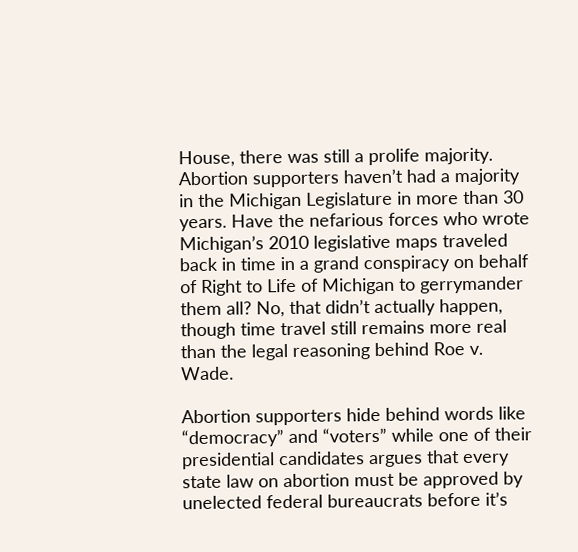House, there was still a prolife majority. Abortion supporters haven’t had a majority in the Michigan Legislature in more than 30 years. Have the nefarious forces who wrote Michigan’s 2010 legislative maps traveled back in time in a grand conspiracy on behalf of Right to Life of Michigan to gerrymander them all? No, that didn’t actually happen, though time travel still remains more real than the legal reasoning behind Roe v. Wade.

Abortion supporters hide behind words like “democracy” and “voters” while one of their presidential candidates argues that every state law on abortion must be approved by unelected federal bureaucrats before it’s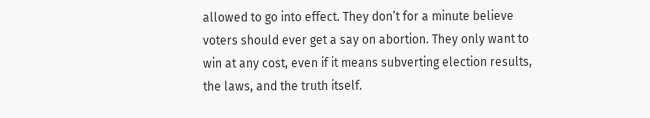allowed to go into effect. They don’t for a minute believe voters should ever get a say on abortion. They only want to win at any cost, even if it means subverting election results, the laws, and the truth itself.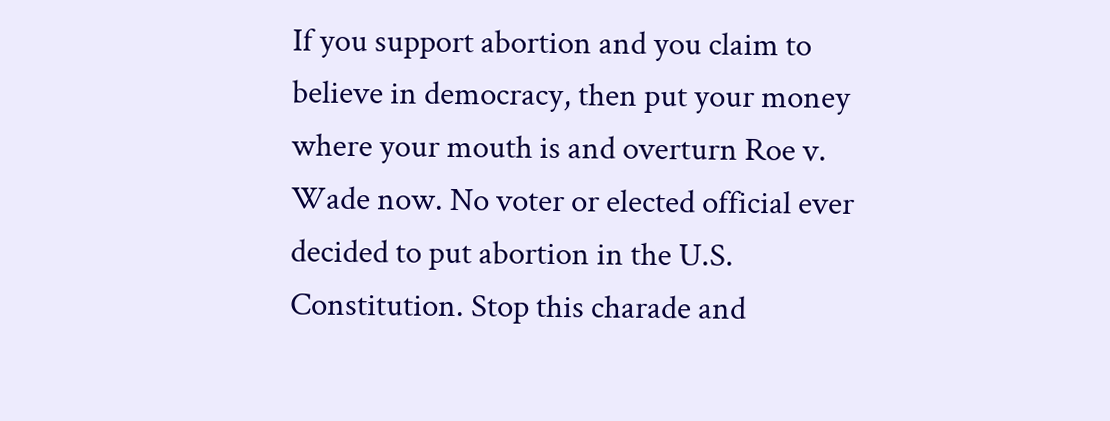If you support abortion and you claim to believe in democracy, then put your money where your mouth is and overturn Roe v. Wade now. No voter or elected official ever decided to put abortion in the U.S. Constitution. Stop this charade and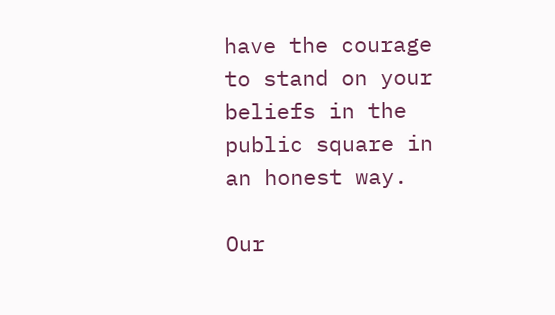have the courage to stand on your beliefs in the public square in an honest way.

Our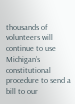thousands of volunteers will continue to use Michigan’s constitutional procedure to send a bill to our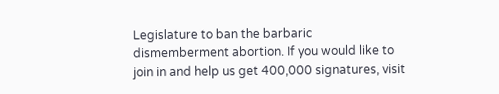Legislature to ban the barbaric dismemberment abortion. If you would like to join in and help us get 400,000 signatures, visit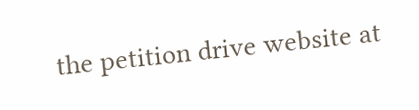the petition drive website at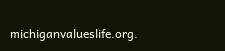michiganvalueslife.org.